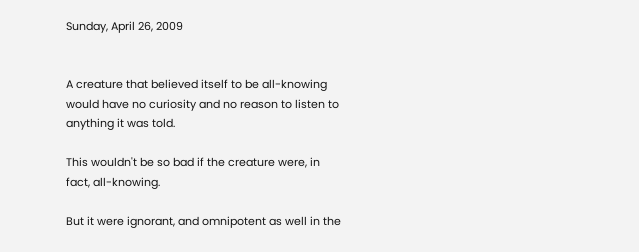Sunday, April 26, 2009


A creature that believed itself to be all-knowing would have no curiosity and no reason to listen to anything it was told.

This wouldn't be so bad if the creature were, in fact, all-knowing.

But it were ignorant, and omnipotent as well in the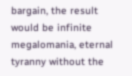bargain, the result would be infinite megalomania, eternal tyranny without the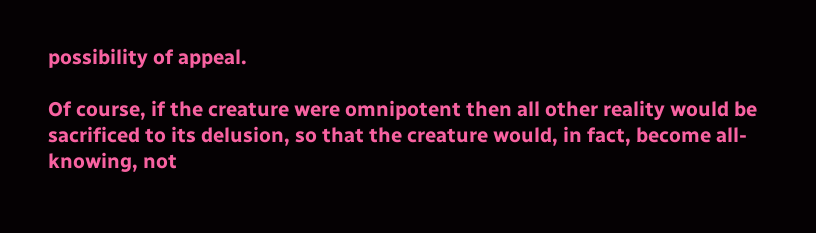possibility of appeal.

Of course, if the creature were omnipotent then all other reality would be sacrificed to its delusion, so that the creature would, in fact, become all-knowing, not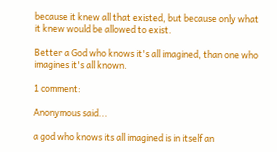because it knew all that existed, but because only what it knew would be allowed to exist.

Better a God who knows it's all imagined, than one who imagines it's all known.

1 comment:

Anonymous said...

a god who knows its all imagined is in itself an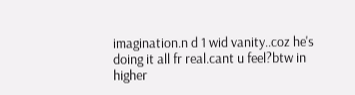imagination.n d 1 wid vanity..coz he's doing it all fr real.cant u feel?btw in higher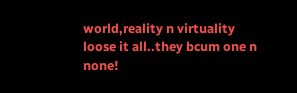world,reality n virtuality loose it all..they bcum one n none!